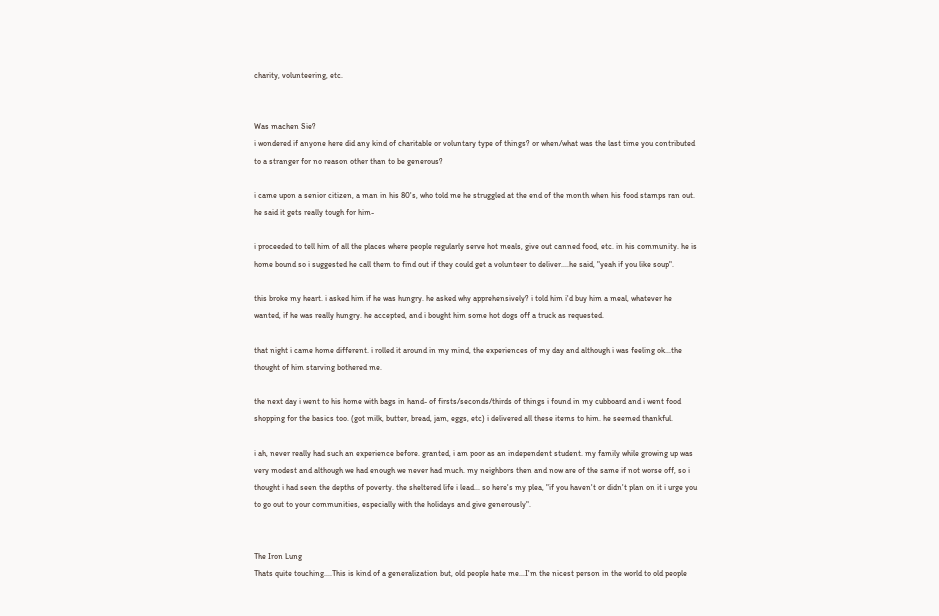charity, volunteering, etc.


Was machen Sie?
i wondered if anyone here did any kind of charitable or voluntary type of things? or when/what was the last time you contributed to a stranger for no reason other than to be generous?

i came upon a senior citizen, a man in his 80's, who told me he struggled at the end of the month when his food stamps ran out. he said it gets really tough for him-

i proceeded to tell him of all the places where people regularly serve hot meals, give out canned food, etc. in his community. he is home bound so i suggested he call them to find out if they could get a volunteer to deliver....he said, "yeah if you like soup".

this broke my heart. i asked him if he was hungry. he asked why apprehensively? i told him i'd buy him a meal, whatever he wanted, if he was really hungry. he accepted, and i bought him some hot dogs off a truck as requested.

that night i came home different. i rolled it around in my mind, the experiences of my day and although i was feeling ok...the thought of him starving bothered me.

the next day i went to his home with bags in hand- of firsts/seconds/thirds of things i found in my cubboard and i went food shopping for the basics too. (got milk, butter, bread, jam, eggs, etc) i delivered all these items to him. he seemed thankful.

i ah, never really had such an experience before. granted, i am poor as an independent student. my family while growing up was very modest and although we had enough we never had much. my neighbors then and now are of the same if not worse off, so i thought i had seen the depths of poverty. the sheltered life i lead... so here's my plea, "if you haven't or didn't plan on it i urge you to go out to your communities, especially with the holidays and give generously".


The Iron Lung
Thats quite touching....This is kind of a generalization but, old people hate me...I'm the nicest person in the world to old people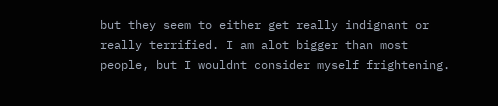but they seem to either get really indignant or really terrified. I am alot bigger than most people, but I wouldnt consider myself frightening.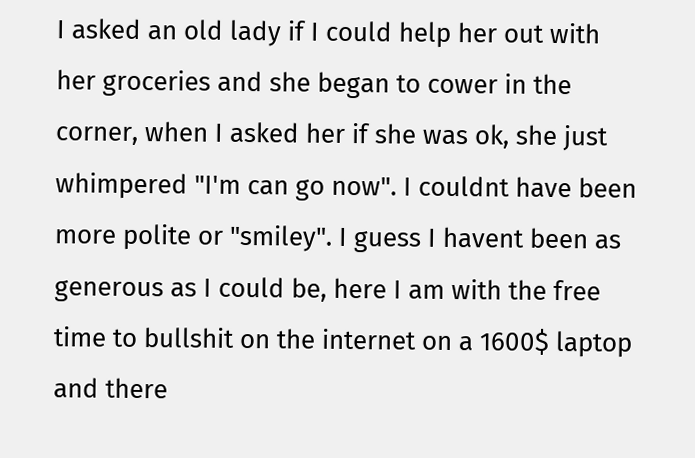I asked an old lady if I could help her out with her groceries and she began to cower in the corner, when I asked her if she was ok, she just whimpered "I'm can go now". I couldnt have been more polite or "smiley". I guess I havent been as generous as I could be, here I am with the free time to bullshit on the internet on a 1600$ laptop and there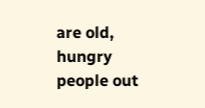are old, hungry people out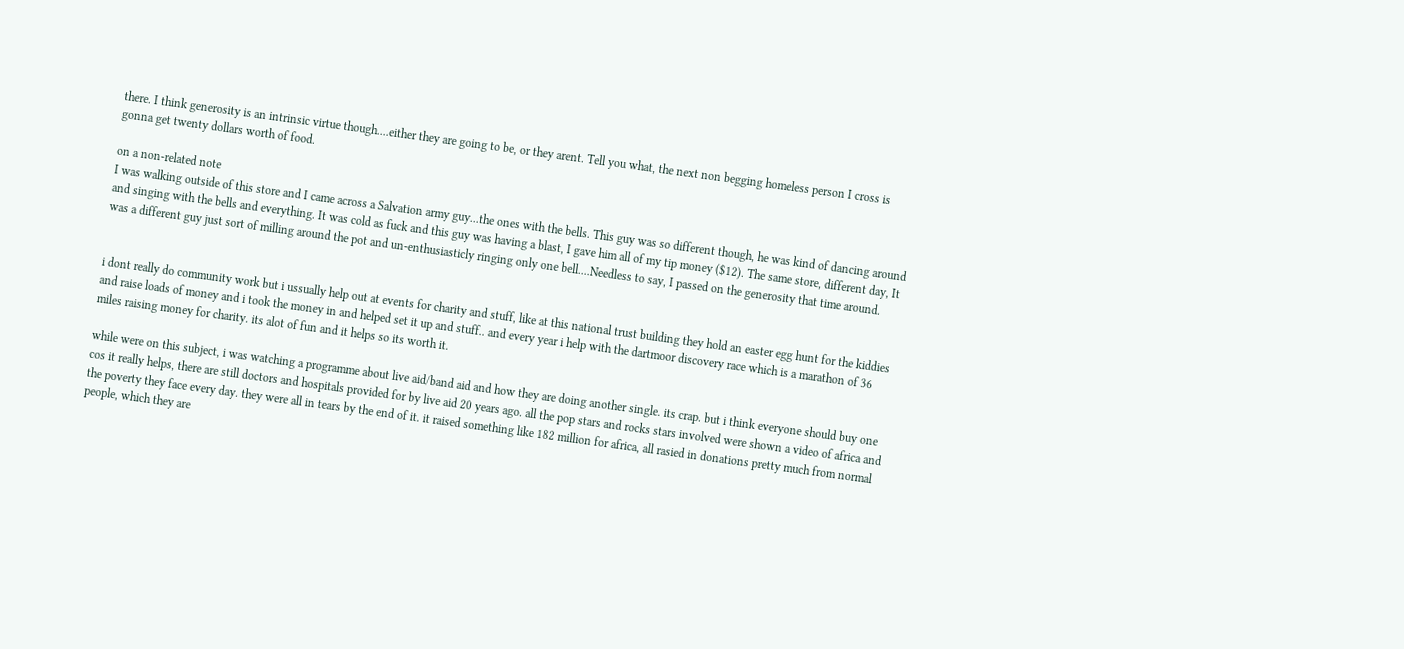there. I think generosity is an intrinsic virtue though....either they are going to be, or they arent. Tell you what, the next non begging homeless person I cross is gonna get twenty dollars worth of food.

on a non-related note
I was walking outside of this store and I came across a Salvation army guy...the ones with the bells. This guy was so different though, he was kind of dancing around and singing with the bells and everything. It was cold as fuck and this guy was having a blast, I gave him all of my tip money ($12). The same store, different day, It was a different guy just sort of milling around the pot and un-enthusiasticly ringing only one bell....Needless to say, I passed on the generosity that time around.


i dont really do community work but i ussually help out at events for charity and stuff, like at this national trust building they hold an easter egg hunt for the kiddies and raise loads of money and i took the money in and helped set it up and stuff.. and every year i help with the dartmoor discovery race which is a marathon of 36 miles raising money for charity. its alot of fun and it helps so its worth it.

while were on this subject, i was watching a programme about live aid/band aid and how they are doing another single. its crap. but i think everyone should buy one cos it really helps, there are still doctors and hospitals provided for by live aid 20 years ago. all the pop stars and rocks stars involved were shown a video of africa and the poverty they face every day. they were all in tears by the end of it. it raised something like 182 million for africa, all rasied in donations pretty much from normal people, which they are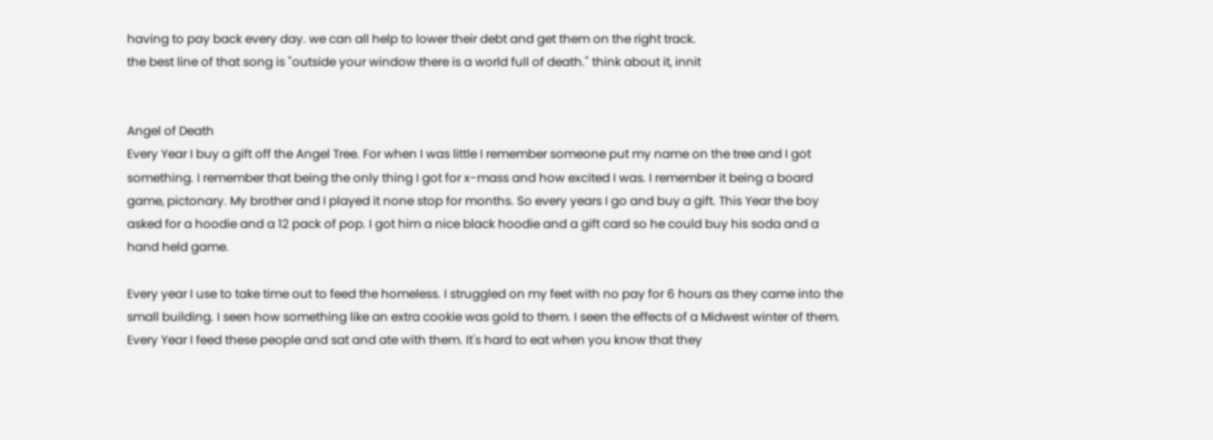having to pay back every day. we can all help to lower their debt and get them on the right track.
the best line of that song is "outside your window there is a world full of death." think about it, innit


Angel of Death
Every Year I buy a gift off the Angel Tree. For when I was little I remember someone put my name on the tree and I got something. I remember that being the only thing I got for x-mass and how excited I was. I remember it being a board game, pictonary. My brother and I played it none stop for months. So every years I go and buy a gift. This Year the boy asked for a hoodie and a 12 pack of pop. I got him a nice black hoodie and a gift card so he could buy his soda and a hand held game.

Every year I use to take time out to feed the homeless. I struggled on my feet with no pay for 6 hours as they came into the small building. I seen how something like an extra cookie was gold to them. I seen the effects of a Midwest winter of them. Every Year I feed these people and sat and ate with them. It's hard to eat when you know that they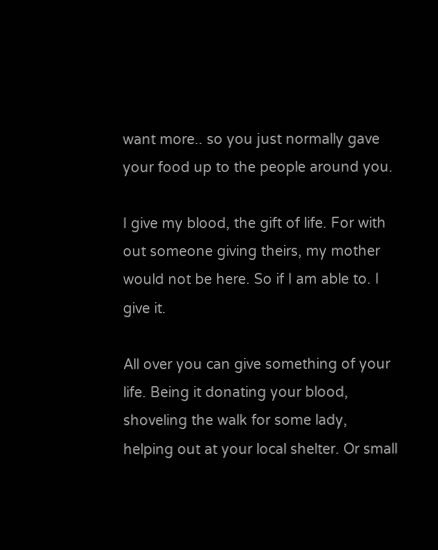want more.. so you just normally gave your food up to the people around you.

I give my blood, the gift of life. For with out someone giving theirs, my mother would not be here. So if I am able to. I give it.

All over you can give something of your life. Being it donating your blood, shoveling the walk for some lady, helping out at your local shelter. Or small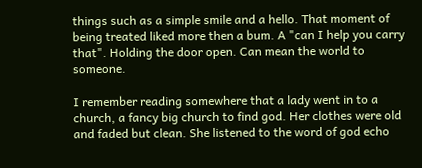things such as a simple smile and a hello. That moment of being treated liked more then a bum. A "can I help you carry that". Holding the door open. Can mean the world to someone.

I remember reading somewhere that a lady went in to a church, a fancy big church to find god. Her clothes were old and faded but clean. She listened to the word of god echo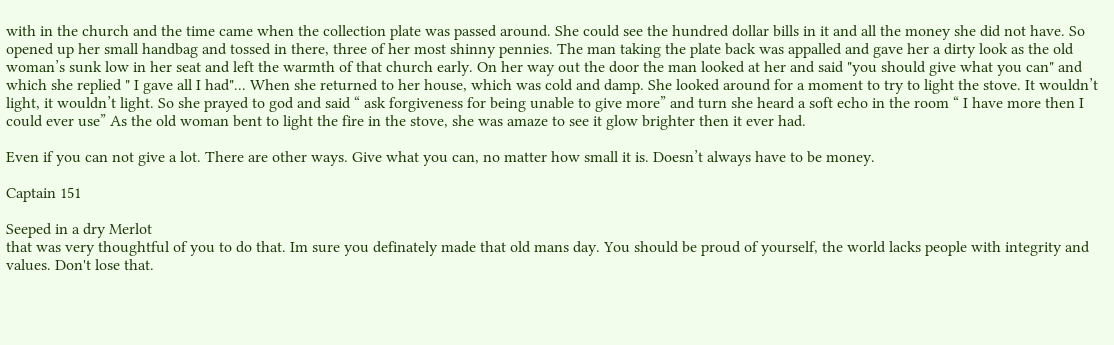with in the church and the time came when the collection plate was passed around. She could see the hundred dollar bills in it and all the money she did not have. So opened up her small handbag and tossed in there, three of her most shinny pennies. The man taking the plate back was appalled and gave her a dirty look as the old woman’s sunk low in her seat and left the warmth of that church early. On her way out the door the man looked at her and said "you should give what you can" and which she replied " I gave all I had"... When she returned to her house, which was cold and damp. She looked around for a moment to try to light the stove. It wouldn’t light, it wouldn’t light. So she prayed to god and said “ ask forgiveness for being unable to give more” and turn she heard a soft echo in the room “ I have more then I could ever use” As the old woman bent to light the fire in the stove, she was amaze to see it glow brighter then it ever had.

Even if you can not give a lot. There are other ways. Give what you can, no matter how small it is. Doesn’t always have to be money.

Captain 151

Seeped in a dry Merlot
that was very thoughtful of you to do that. Im sure you definately made that old mans day. You should be proud of yourself, the world lacks people with integrity and values. Don't lose that.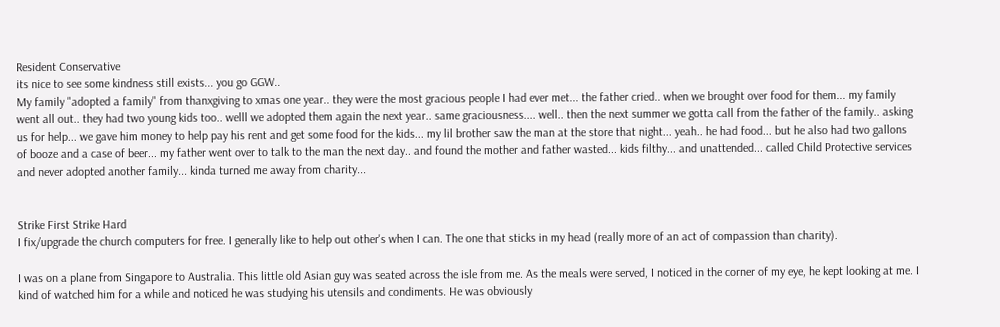Resident Conservative
its nice to see some kindness still exists... you go GGW..
My family "adopted a family" from thanxgiving to xmas one year.. they were the most gracious people I had ever met... the father cried.. when we brought over food for them... my family went all out.. they had two young kids too.. welll we adopted them again the next year.. same graciousness.... well.. then the next summer we gotta call from the father of the family.. asking us for help... we gave him money to help pay his rent and get some food for the kids... my lil brother saw the man at the store that night... yeah.. he had food... but he also had two gallons of booze and a case of beer... my father went over to talk to the man the next day.. and found the mother and father wasted... kids filthy... and unattended... called Child Protective services and never adopted another family... kinda turned me away from charity...


Strike First Strike Hard
I fix/upgrade the church computers for free. I generally like to help out other's when I can. The one that sticks in my head (really more of an act of compassion than charity).

I was on a plane from Singapore to Australia. This little old Asian guy was seated across the isle from me. As the meals were served, I noticed in the corner of my eye, he kept looking at me. I kind of watched him for a while and noticed he was studying his utensils and condiments. He was obviously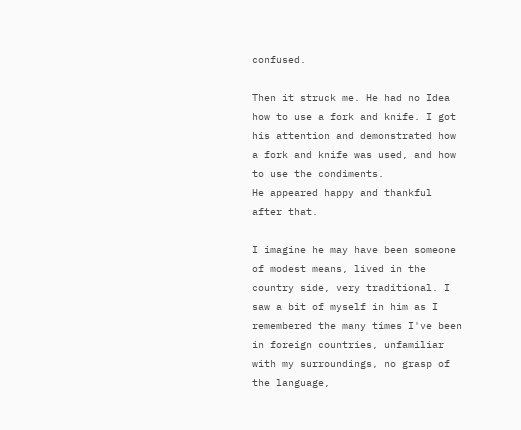confused.

Then it struck me. He had no Idea how to use a fork and knife. I got his attention and demonstrated how a fork and knife was used, and how to use the condiments.
He appeared happy and thankful after that.

I imagine he may have been someone of modest means, lived in the country side, very traditional. I saw a bit of myself in him as I remembered the many times I've been in foreign countries, unfamiliar with my surroundings, no grasp of the language,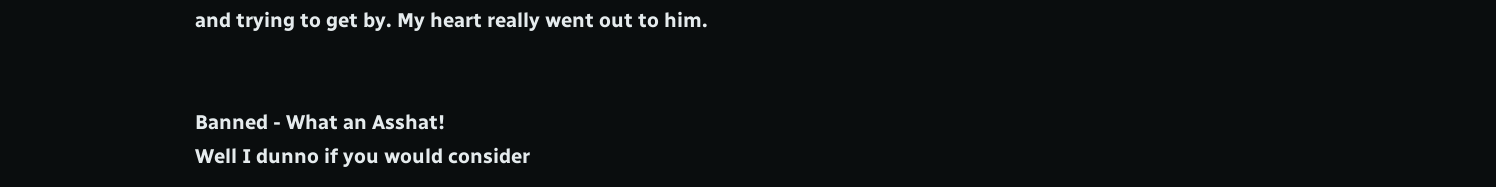and trying to get by. My heart really went out to him.


Banned - What an Asshat!
Well I dunno if you would consider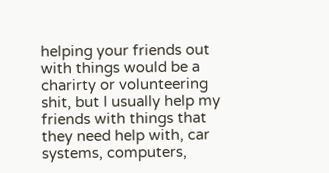helping your friends out with things would be a charirty or volunteering shit, but I usually help my friends with things that they need help with, car systems, computers,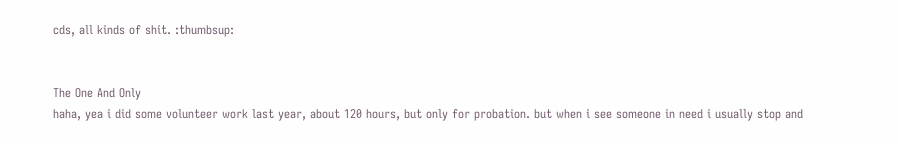cds, all kinds of shit. :thumbsup:


The One And Only
haha, yea i did some volunteer work last year, about 120 hours, but only for probation. but when i see someone in need i usually stop and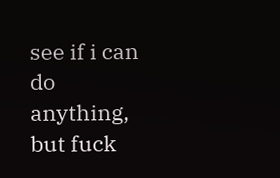see if i can do anything, but fuck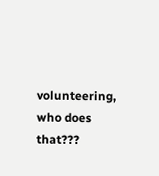volunteering, who does that???